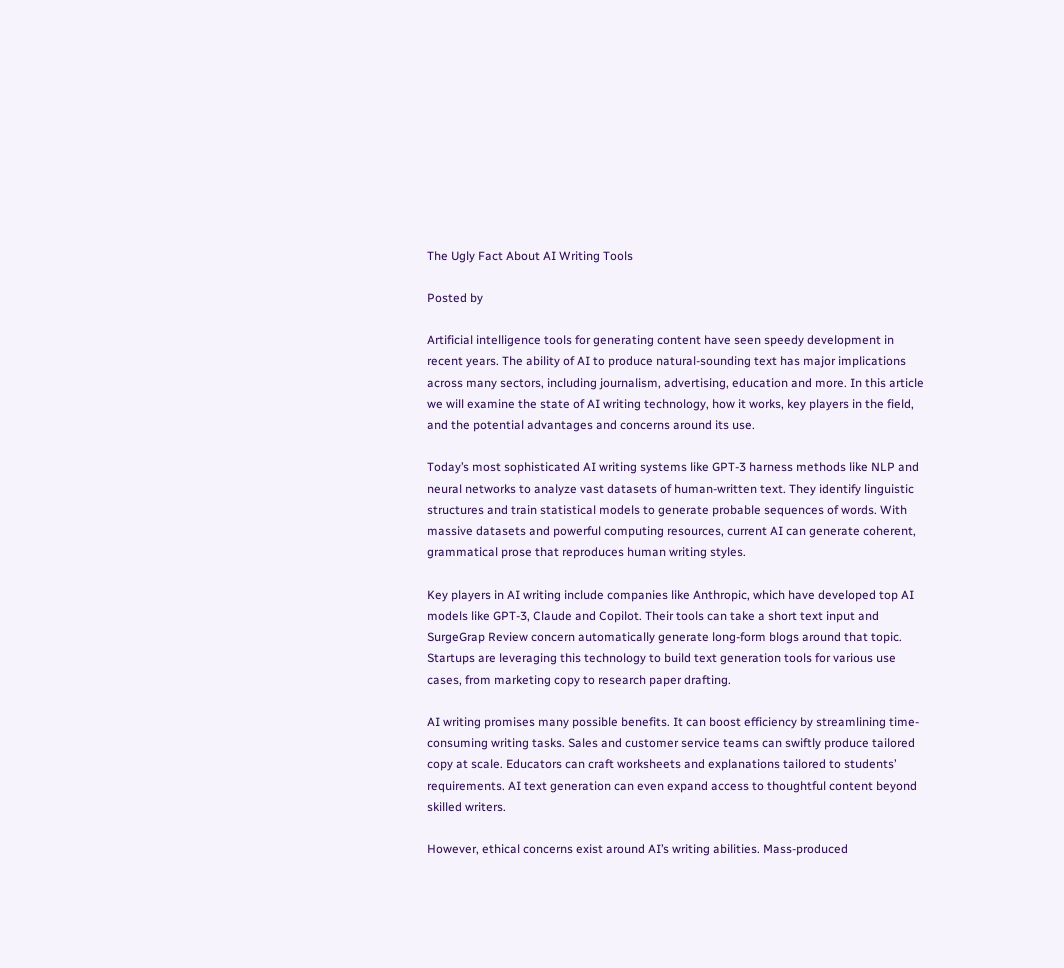The Ugly Fact About AI Writing Tools

Posted by

Artificial intelligence tools for generating content have seen speedy development in recent years. The ability of AI to produce natural-sounding text has major implications across many sectors, including journalism, advertising, education and more. In this article we will examine the state of AI writing technology, how it works, key players in the field, and the potential advantages and concerns around its use.

Today’s most sophisticated AI writing systems like GPT-3 harness methods like NLP and neural networks to analyze vast datasets of human-written text. They identify linguistic structures and train statistical models to generate probable sequences of words. With massive datasets and powerful computing resources, current AI can generate coherent, grammatical prose that reproduces human writing styles.

Key players in AI writing include companies like Anthropic, which have developed top AI models like GPT-3, Claude and Copilot. Their tools can take a short text input and SurgeGrap Review concern automatically generate long-form blogs around that topic. Startups are leveraging this technology to build text generation tools for various use cases, from marketing copy to research paper drafting.

AI writing promises many possible benefits. It can boost efficiency by streamlining time-consuming writing tasks. Sales and customer service teams can swiftly produce tailored copy at scale. Educators can craft worksheets and explanations tailored to students’ requirements. AI text generation can even expand access to thoughtful content beyond skilled writers.

However, ethical concerns exist around AI’s writing abilities. Mass-produced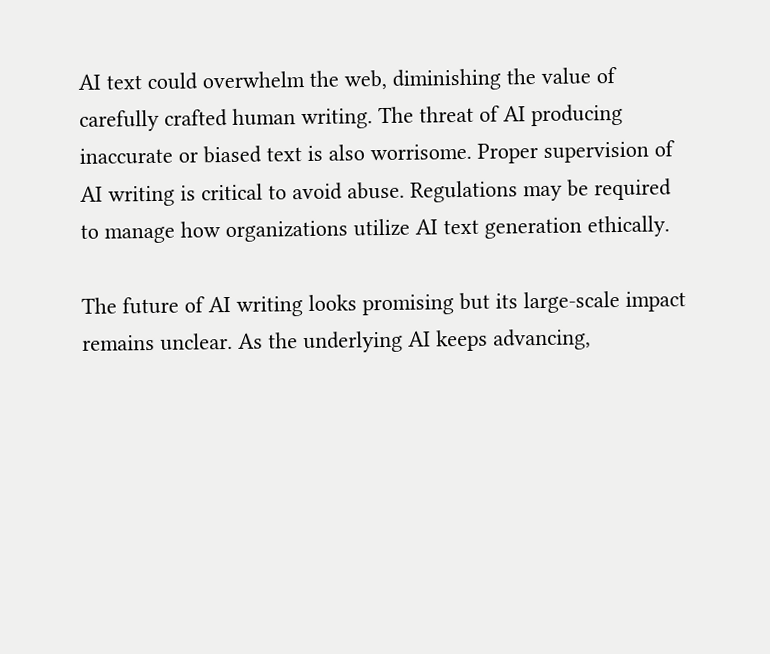AI text could overwhelm the web, diminishing the value of carefully crafted human writing. The threat of AI producing inaccurate or biased text is also worrisome. Proper supervision of AI writing is critical to avoid abuse. Regulations may be required to manage how organizations utilize AI text generation ethically.

The future of AI writing looks promising but its large-scale impact remains unclear. As the underlying AI keeps advancing,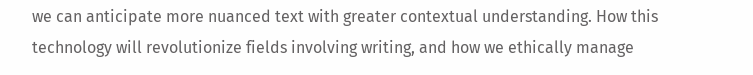we can anticipate more nuanced text with greater contextual understanding. How this technology will revolutionize fields involving writing, and how we ethically manage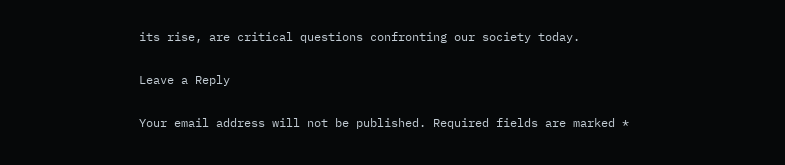its rise, are critical questions confronting our society today.

Leave a Reply

Your email address will not be published. Required fields are marked *